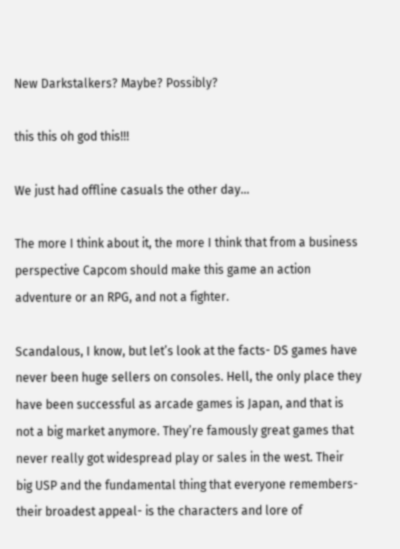New Darkstalkers? Maybe? Possibly?

this this oh god this!!!

We just had offline casuals the other day…

The more I think about it, the more I think that from a business perspective Capcom should make this game an action adventure or an RPG, and not a fighter.

Scandalous, I know, but let’s look at the facts- DS games have never been huge sellers on consoles. Hell, the only place they have been successful as arcade games is Japan, and that is not a big market anymore. They’re famously great games that never really got widespread play or sales in the west. Their big USP and the fundamental thing that everyone remembers- their broadest appeal- is the characters and lore of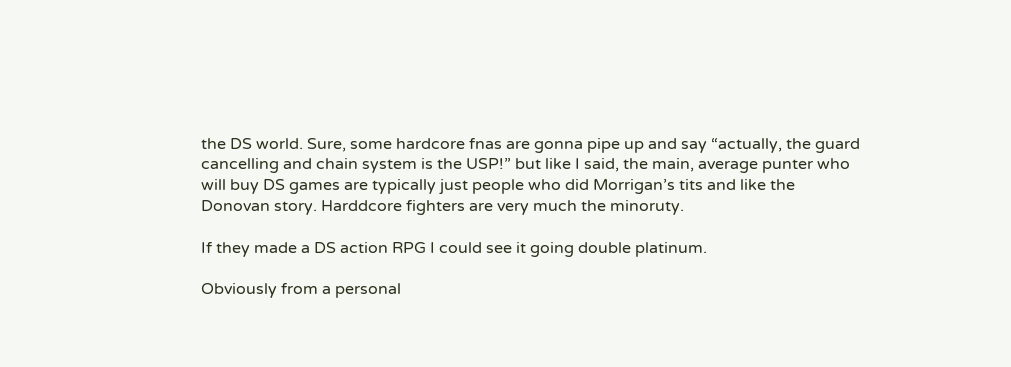the DS world. Sure, some hardcore fnas are gonna pipe up and say “actually, the guard cancelling and chain system is the USP!” but like I said, the main, average punter who will buy DS games are typically just people who did Morrigan’s tits and like the Donovan story. Harddcore fighters are very much the minoruty.

If they made a DS action RPG I could see it going double platinum.

Obviously from a personal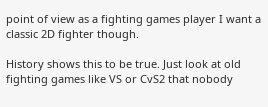point of view as a fighting games player I want a classic 2D fighter though.

History shows this to be true. Just look at old fighting games like VS or CvS2 that nobody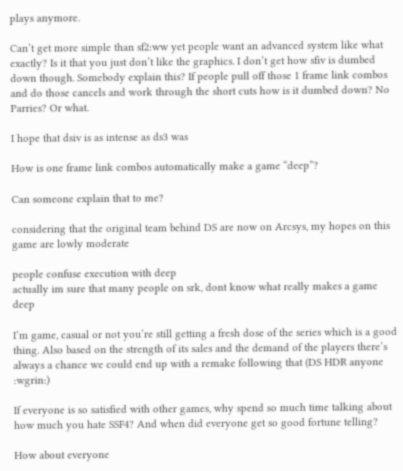plays anymore.

Can’t get more simple than sf2:ww yet people want an advanced system like what exactly? Is it that you just don’t like the graphics. I don’t get how sfiv is dumbed down though. Somebody explain this? If people pull off those 1 frame link combos and do those cancels and work through the short cuts how is it dumbed down? No Parries? Or what.

I hope that dsiv is as intense as ds3 was

How is one frame link combos automatically make a game “deep”?

Can someone explain that to me?

considering that the original team behind DS are now on Arcsys, my hopes on this game are lowly moderate

people confuse execution with deep
actually im sure that many people on srk, dont know what really makes a game deep

I’m game, casual or not you’re still getting a fresh dose of the series which is a good thing. Also based on the strength of its sales and the demand of the players there’s always a chance we could end up with a remake following that (DS HDR anyone :wgrin:)

If everyone is so satisfied with other games, why spend so much time talking about how much you hate SSF4? And when did everyone get so good fortune telling?

How about everyone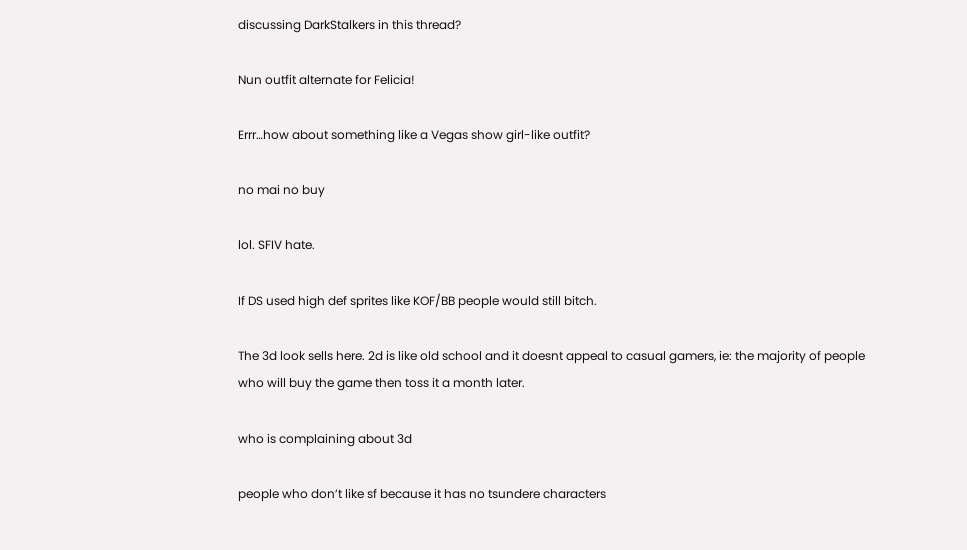discussing DarkStalkers in this thread?

Nun outfit alternate for Felicia!

Errr…how about something like a Vegas show girl-like outfit?

no mai no buy

lol. SFIV hate.

If DS used high def sprites like KOF/BB people would still bitch.

The 3d look sells here. 2d is like old school and it doesnt appeal to casual gamers, ie: the majority of people who will buy the game then toss it a month later.

who is complaining about 3d

people who don’t like sf because it has no tsundere characters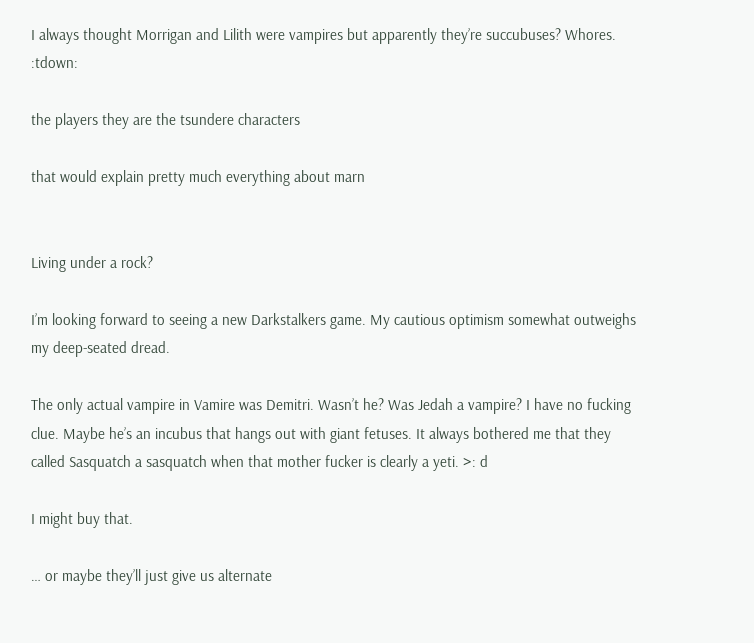I always thought Morrigan and Lilith were vampires but apparently they’re succubuses? Whores. :tdown:

the players they are the tsundere characters

that would explain pretty much everything about marn


Living under a rock?

I’m looking forward to seeing a new Darkstalkers game. My cautious optimism somewhat outweighs my deep-seated dread.

The only actual vampire in Vamire was Demitri. Wasn’t he? Was Jedah a vampire? I have no fucking clue. Maybe he’s an incubus that hangs out with giant fetuses. It always bothered me that they called Sasquatch a sasquatch when that mother fucker is clearly a yeti. >: d

I might buy that.

… or maybe they’ll just give us alternate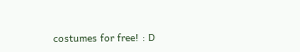costumes for free! : D